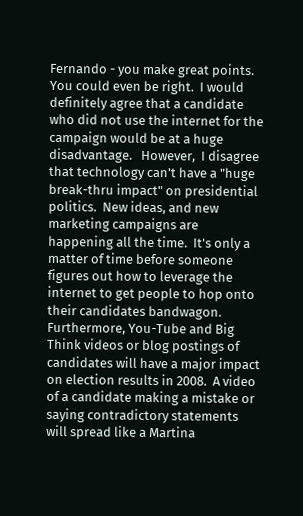Fernando - you make great points.  You could even be right.  I would definitely agree that a candidate who did not use the internet for the campaign would be at a huge disadvantage.   However,  I disagree that technology can't have a "huge break-thru impact" on presidential politics.  New ideas, and new marketing campaigns are happening all the time.  It's only a matter of time before someone figures out how to leverage the internet to get people to hop onto their candidates bandwagon.  Furthermore, You-Tube and Big Think videos or blog postings of candidates will have a major impact on election results in 2008.  A video of a candidate making a mistake or saying contradictory statements will spread like a Martina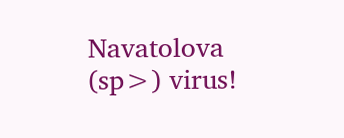Navatolova (sp>) virus!